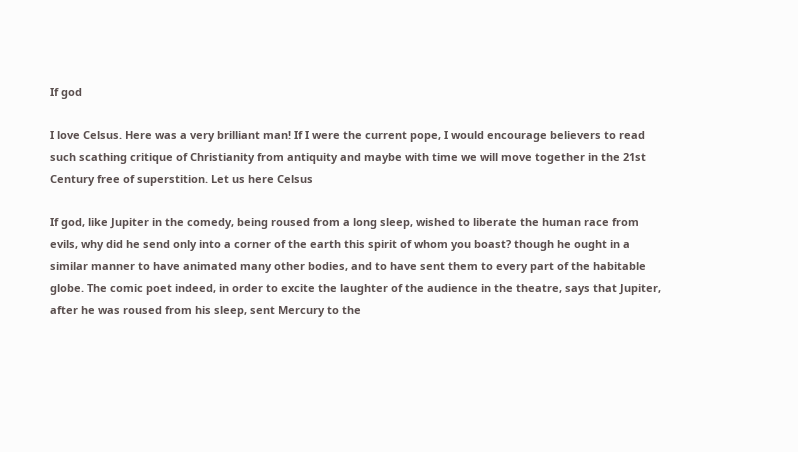If god

I love Celsus. Here was a very brilliant man! If I were the current pope, I would encourage believers to read such scathing critique of Christianity from antiquity and maybe with time we will move together in the 21st Century free of superstition. Let us here Celsus

If god, like Jupiter in the comedy, being roused from a long sleep, wished to liberate the human race from evils, why did he send only into a corner of the earth this spirit of whom you boast? though he ought in a similar manner to have animated many other bodies, and to have sent them to every part of the habitable globe. The comic poet indeed, in order to excite the laughter of the audience in the theatre, says that Jupiter, after he was roused from his sleep, sent Mercury to the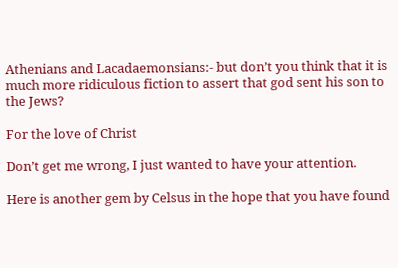Athenians and Lacadaemonsians:- but don’t you think that it is much more ridiculous fiction to assert that god sent his son to the Jews?

For the love of Christ

Don’t get me wrong, I just wanted to have your attention.

Here is another gem by Celsus in the hope that you have found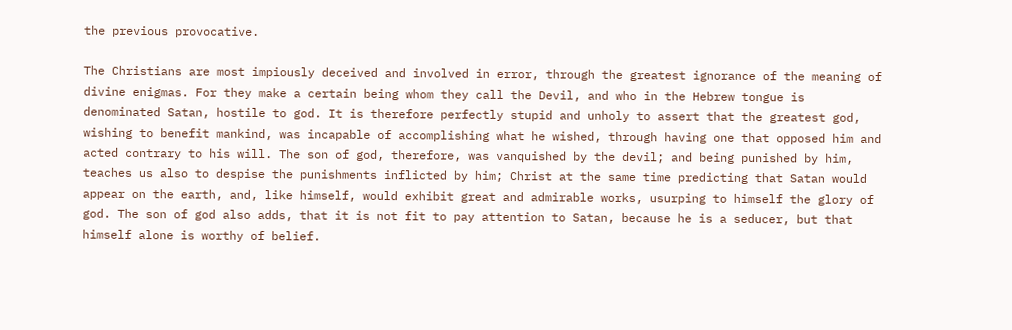the previous provocative.

The Christians are most impiously deceived and involved in error, through the greatest ignorance of the meaning of divine enigmas. For they make a certain being whom they call the Devil, and who in the Hebrew tongue is denominated Satan, hostile to god. It is therefore perfectly stupid and unholy to assert that the greatest god, wishing to benefit mankind, was incapable of accomplishing what he wished, through having one that opposed him and acted contrary to his will. The son of god, therefore, was vanquished by the devil; and being punished by him, teaches us also to despise the punishments inflicted by him; Christ at the same time predicting that Satan would appear on the earth, and, like himself, would exhibit great and admirable works, usurping to himself the glory of god. The son of god also adds, that it is not fit to pay attention to Satan, because he is a seducer, but that himself alone is worthy of belief.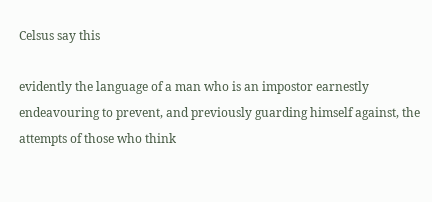Celsus say this

evidently the language of a man who is an impostor earnestly endeavouring to prevent, and previously guarding himself against, the attempts of those who think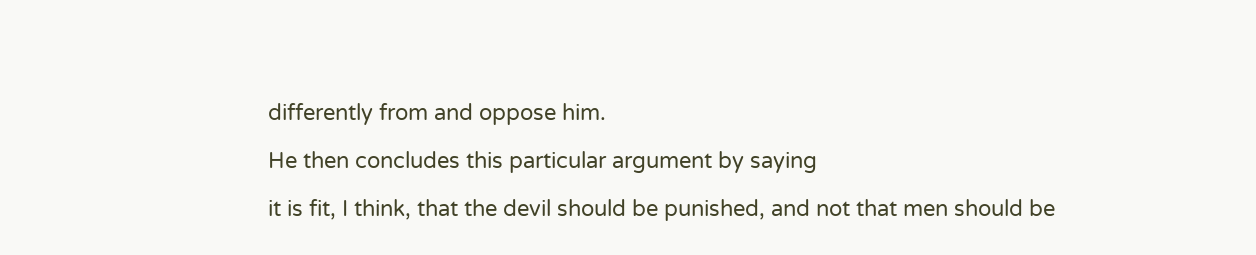differently from and oppose him.

He then concludes this particular argument by saying

it is fit, I think, that the devil should be punished, and not that men should be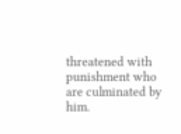threatened with punishment who are culminated by him.